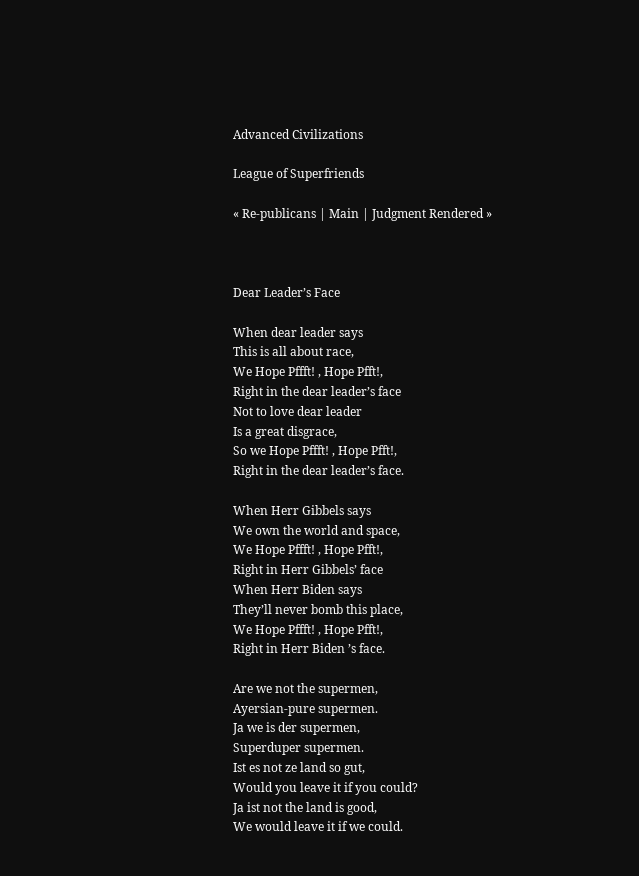Advanced Civilizations

League of Superfriends

« Re-publicans | Main | Judgment Rendered »



Dear Leader’s Face

When dear leader says
This is all about race,
We Hope Pffft! , Hope Pfft!,
Right in the dear leader’s face
Not to love dear leader
Is a great disgrace,
So we Hope Pffft! , Hope Pfft!,
Right in the dear leader’s face.

When Herr Gibbels says
We own the world and space,
We Hope Pffft! , Hope Pfft!,
Right in Herr Gibbels’ face
When Herr Biden says
They’ll never bomb this place,
We Hope Pffft! , Hope Pfft!,
Right in Herr Biden ’s face.

Are we not the supermen,
Ayersian-pure supermen.
Ja we is der supermen,
Superduper supermen.
Ist es not ze land so gut,
Would you leave it if you could?
Ja ist not the land is good,
We would leave it if we could.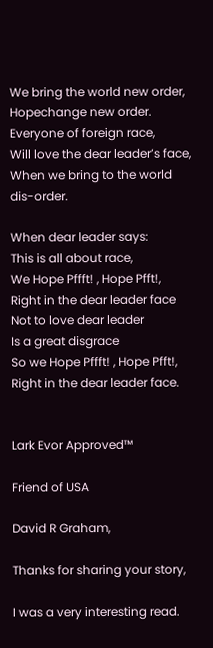We bring the world new order,
Hopechange new order.
Everyone of foreign race,
Will love the dear leader’s face,
When we bring to the world dis-order.

When dear leader says:
This is all about race,
We Hope Pffft! , Hope Pfft!,
Right in the dear leader face
Not to love dear leader
Is a great disgrace
So we Hope Pffft! , Hope Pfft!,
Right in the dear leader face.


Lark Evor Approved™

Friend of USA

David R Graham,

Thanks for sharing your story,

I was a very interesting read.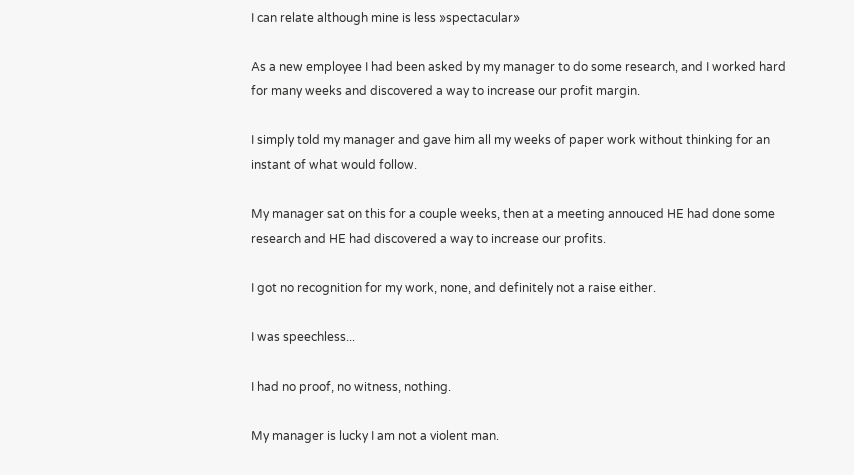I can relate although mine is less »spectacular»

As a new employee I had been asked by my manager to do some research, and I worked hard for many weeks and discovered a way to increase our profit margin.

I simply told my manager and gave him all my weeks of paper work without thinking for an instant of what would follow.

My manager sat on this for a couple weeks, then at a meeting annouced HE had done some research and HE had discovered a way to increase our profits.

I got no recognition for my work, none, and definitely not a raise either.

I was speechless...

I had no proof, no witness, nothing.

My manager is lucky I am not a violent man.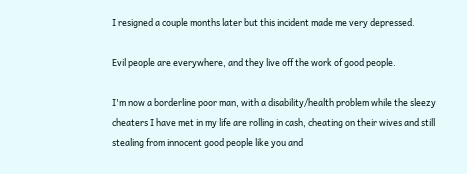I resigned a couple months later but this incident made me very depressed.

Evil people are everywhere, and they live off the work of good people.

I'm now a borderline poor man, with a disability/health problem while the sleezy cheaters I have met in my life are rolling in cash, cheating on their wives and still stealing from innocent good people like you and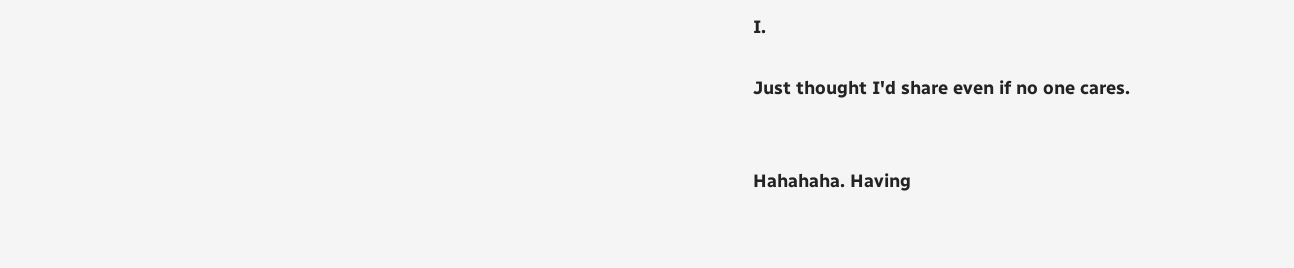I.

Just thought I'd share even if no one cares.


Hahahaha. Having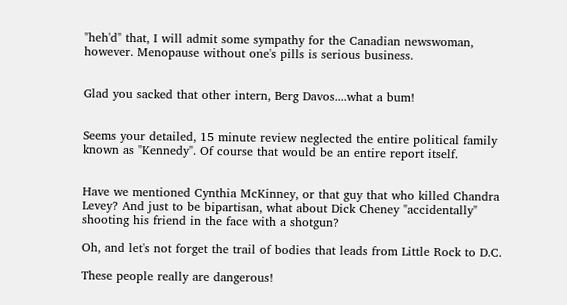"heh'd" that, I will admit some sympathy for the Canadian newswoman, however. Menopause without one's pills is serious business.


Glad you sacked that other intern, Berg Davos....what a bum!


Seems your detailed, 15 minute review neglected the entire political family known as "Kennedy". Of course that would be an entire report itself.


Have we mentioned Cynthia McKinney, or that guy that who killed Chandra Levey? And just to be bipartisan, what about Dick Cheney "accidentally" shooting his friend in the face with a shotgun?

Oh, and let's not forget the trail of bodies that leads from Little Rock to D.C.

These people really are dangerous!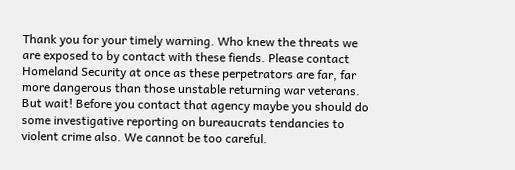Thank you for your timely warning. Who knew the threats we are exposed to by contact with these fiends. Please contact Homeland Security at once as these perpetrators are far, far more dangerous than those unstable returning war veterans. But wait! Before you contact that agency maybe you should do some investigative reporting on bureaucrats tendancies to violent crime also. We cannot be too careful.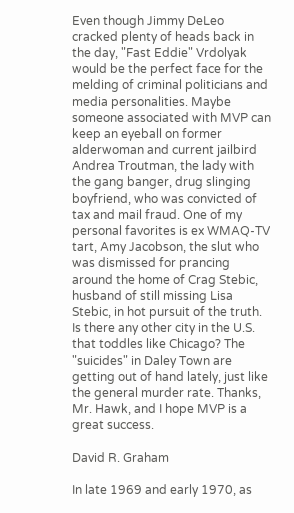Even though Jimmy DeLeo cracked plenty of heads back in the day, "Fast Eddie" Vrdolyak would be the perfect face for the melding of criminal politicians and media personalities. Maybe someone associated with MVP can keep an eyeball on former alderwoman and current jailbird Andrea Troutman, the lady with the gang banger, drug slinging boyfriend, who was convicted of tax and mail fraud. One of my personal favorites is ex WMAQ-TV tart, Amy Jacobson, the slut who was dismissed for prancing around the home of Crag Stebic, husband of still missing Lisa Stebic, in hot pursuit of the truth. Is there any other city in the U.S. that toddles like Chicago? The "suicides" in Daley Town are getting out of hand lately, just like the general murder rate. Thanks, Mr. Hawk, and I hope MVP is a great success.

David R. Graham

In late 1969 and early 1970, as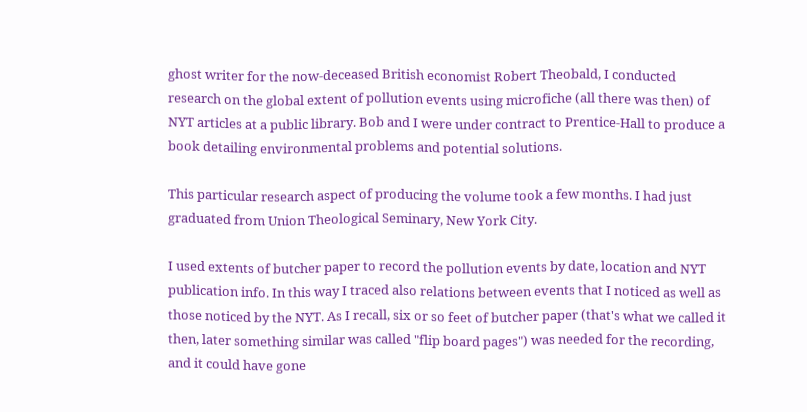ghost writer for the now-deceased British economist Robert Theobald, I conducted research on the global extent of pollution events using microfiche (all there was then) of NYT articles at a public library. Bob and I were under contract to Prentice-Hall to produce a book detailing environmental problems and potential solutions.

This particular research aspect of producing the volume took a few months. I had just graduated from Union Theological Seminary, New York City.

I used extents of butcher paper to record the pollution events by date, location and NYT publication info. In this way I traced also relations between events that I noticed as well as those noticed by the NYT. As I recall, six or so feet of butcher paper (that's what we called it then, later something similar was called "flip board pages") was needed for the recording, and it could have gone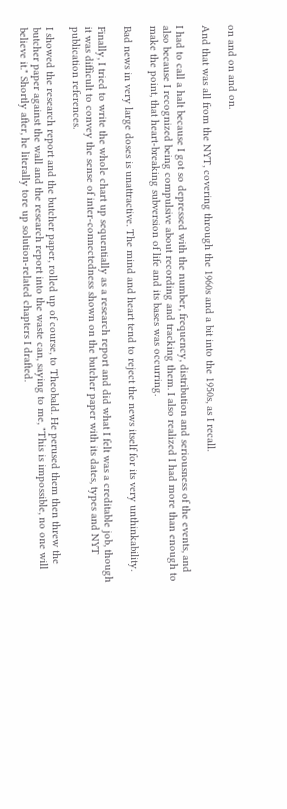on and on and on.

And that was all from the NYT, covering through the 1960s and a bit into the 1950s, as I recall.

I had to call a halt because I got so depressed with the number, frequency, distribution and seriousness of the events, and also because I recognized being compulsive about recording and tracking them. I also realized I had more than enough to make the point, that heart-breaking subversion of life and its bases was occurring.

Bad news in very large doses is unattractive. The mind and heart tend to reject the news itself for its very unthinkability.

Finally, I tried to write the whole chart up sequentially as a research report and did what I felt was a creditable job, though it was difficult to convey the sense of inter-connectedness shown on the butcher paper with its dates, types and NYT publication references.

I showed the research report and the butcher paper, rolled up of course, to Theobald. He perused them then threw the butcher paper against the wall and the research report into the waste can, saying to me, "This is impossible, no one will believe it." Shortly after, he literally tore up solution-related chapters I drafted.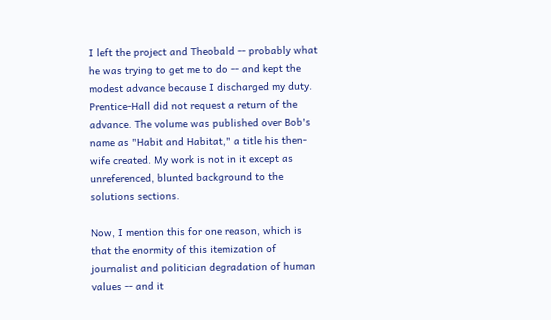I left the project and Theobald -- probably what he was trying to get me to do -- and kept the modest advance because I discharged my duty. Prentice-Hall did not request a return of the advance. The volume was published over Bob's name as "Habit and Habitat," a title his then-wife created. My work is not in it except as unreferenced, blunted background to the solutions sections.

Now, I mention this for one reason, which is that the enormity of this itemization of journalist and politician degradation of human values -- and it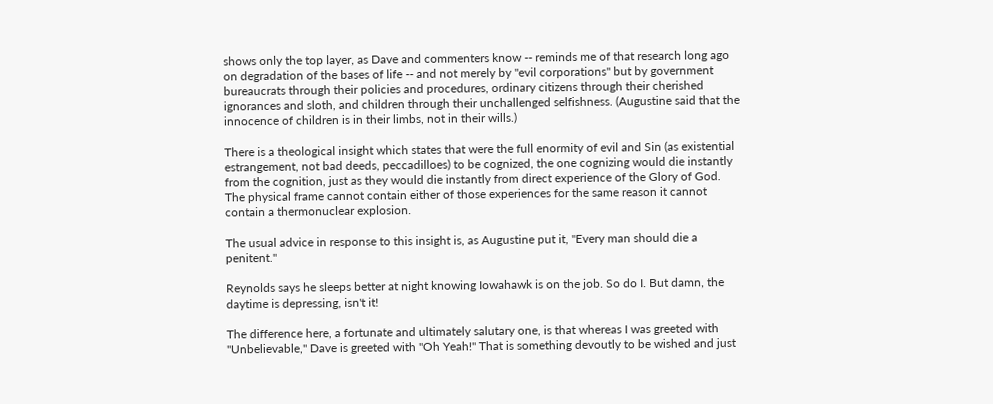shows only the top layer, as Dave and commenters know -- reminds me of that research long ago on degradation of the bases of life -- and not merely by "evil corporations" but by government bureaucrats through their policies and procedures, ordinary citizens through their cherished ignorances and sloth, and children through their unchallenged selfishness. (Augustine said that the innocence of children is in their limbs, not in their wills.)

There is a theological insight which states that were the full enormity of evil and Sin (as existential estrangement, not bad deeds, peccadilloes) to be cognized, the one cognizing would die instantly from the cognition, just as they would die instantly from direct experience of the Glory of God. The physical frame cannot contain either of those experiences for the same reason it cannot contain a thermonuclear explosion.

The usual advice in response to this insight is, as Augustine put it, "Every man should die a penitent."

Reynolds says he sleeps better at night knowing Iowahawk is on the job. So do I. But damn, the daytime is depressing, isn't it!

The difference here, a fortunate and ultimately salutary one, is that whereas I was greeted with "Unbelievable," Dave is greeted with "Oh Yeah!" That is something devoutly to be wished and just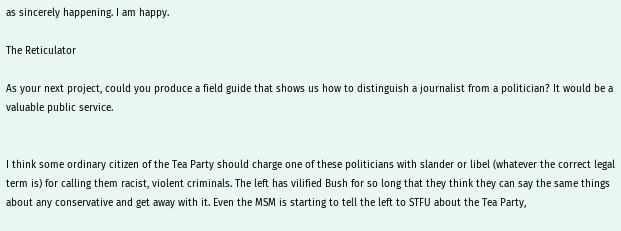as sincerely happening. I am happy.

The Reticulator

As your next project, could you produce a field guide that shows us how to distinguish a journalist from a politician? It would be a valuable public service.


I think some ordinary citizen of the Tea Party should charge one of these politicians with slander or libel (whatever the correct legal term is) for calling them racist, violent criminals. The left has vilified Bush for so long that they think they can say the same things about any conservative and get away with it. Even the MSM is starting to tell the left to STFU about the Tea Party,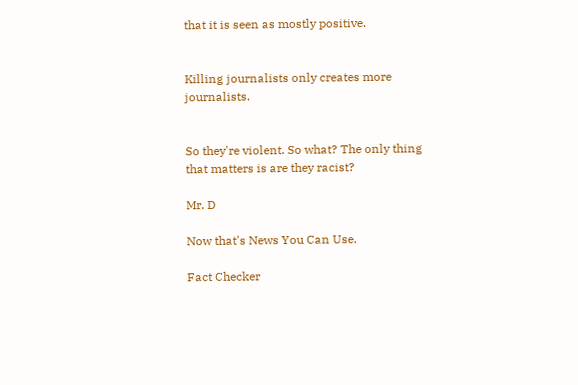that it is seen as mostly positive.


Killing journalists only creates more journalists.


So they're violent. So what? The only thing that matters is are they racist?

Mr. D

Now that's News You Can Use.

Fact Checker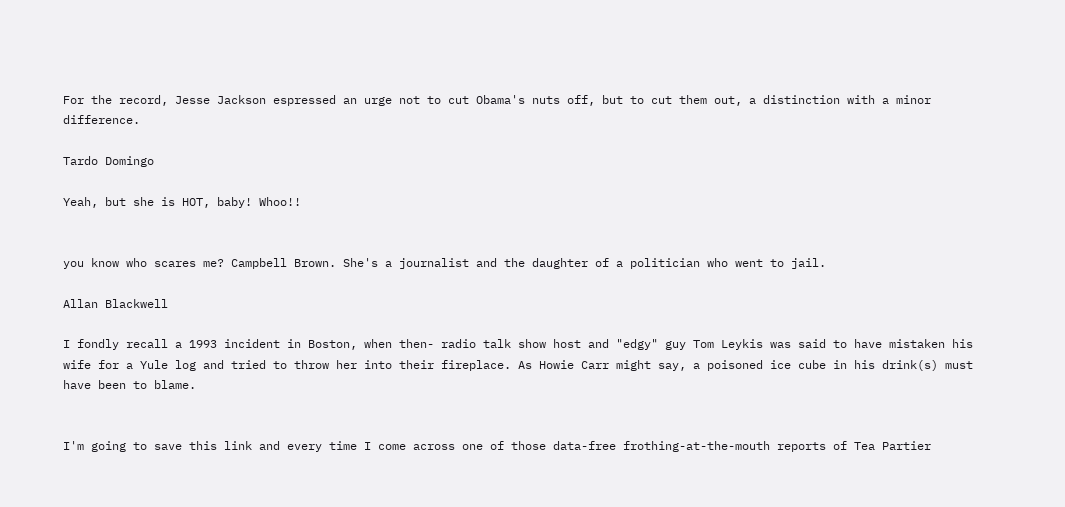For the record, Jesse Jackson espressed an urge not to cut Obama's nuts off, but to cut them out, a distinction with a minor difference.

Tardo Domingo

Yeah, but she is HOT, baby! Whoo!!


you know who scares me? Campbell Brown. She's a journalist and the daughter of a politician who went to jail.

Allan Blackwell

I fondly recall a 1993 incident in Boston, when then- radio talk show host and "edgy" guy Tom Leykis was said to have mistaken his wife for a Yule log and tried to throw her into their fireplace. As Howie Carr might say, a poisoned ice cube in his drink(s) must have been to blame.


I'm going to save this link and every time I come across one of those data-free frothing-at-the-mouth reports of Tea Partier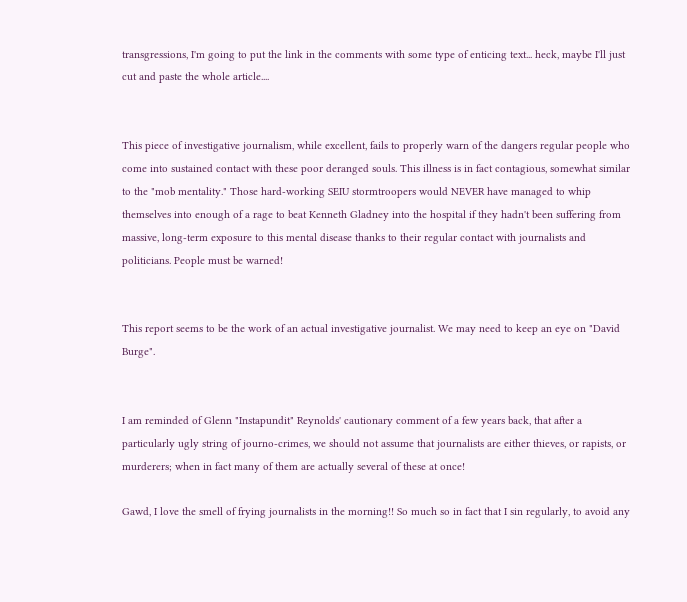transgressions, I'm going to put the link in the comments with some type of enticing text... heck, maybe I'll just cut and paste the whole article....


This piece of investigative journalism, while excellent, fails to properly warn of the dangers regular people who come into sustained contact with these poor deranged souls. This illness is in fact contagious, somewhat similar to the "mob mentality." Those hard-working SEIU stormtroopers would NEVER have managed to whip themselves into enough of a rage to beat Kenneth Gladney into the hospital if they hadn't been suffering from massive, long-term exposure to this mental disease thanks to their regular contact with journalists and politicians. People must be warned!


This report seems to be the work of an actual investigative journalist. We may need to keep an eye on "David Burge".


I am reminded of Glenn "Instapundit" Reynolds' cautionary comment of a few years back, that after a particularly ugly string of journo-crimes, we should not assume that journalists are either thieves, or rapists, or murderers; when in fact many of them are actually several of these at once!

Gawd, I love the smell of frying journalists in the morning!! So much so in fact that I sin regularly, to avoid any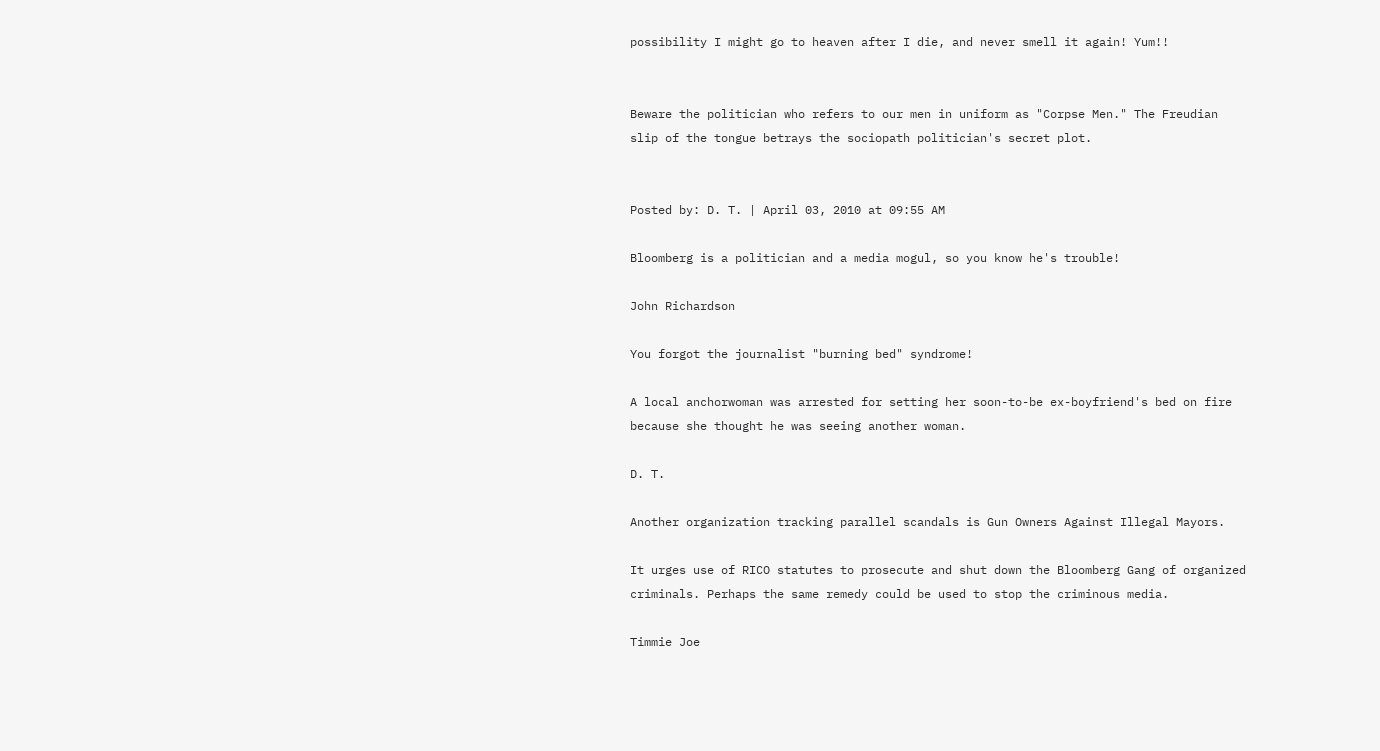possibility I might go to heaven after I die, and never smell it again! Yum!!


Beware the politician who refers to our men in uniform as "Corpse Men." The Freudian slip of the tongue betrays the sociopath politician's secret plot.


Posted by: D. T. | April 03, 2010 at 09:55 AM

Bloomberg is a politician and a media mogul, so you know he's trouble!

John Richardson

You forgot the journalist "burning bed" syndrome!

A local anchorwoman was arrested for setting her soon-to-be ex-boyfriend's bed on fire because she thought he was seeing another woman.

D. T.

Another organization tracking parallel scandals is Gun Owners Against Illegal Mayors.

It urges use of RICO statutes to prosecute and shut down the Bloomberg Gang of organized criminals. Perhaps the same remedy could be used to stop the criminous media.

Timmie Joe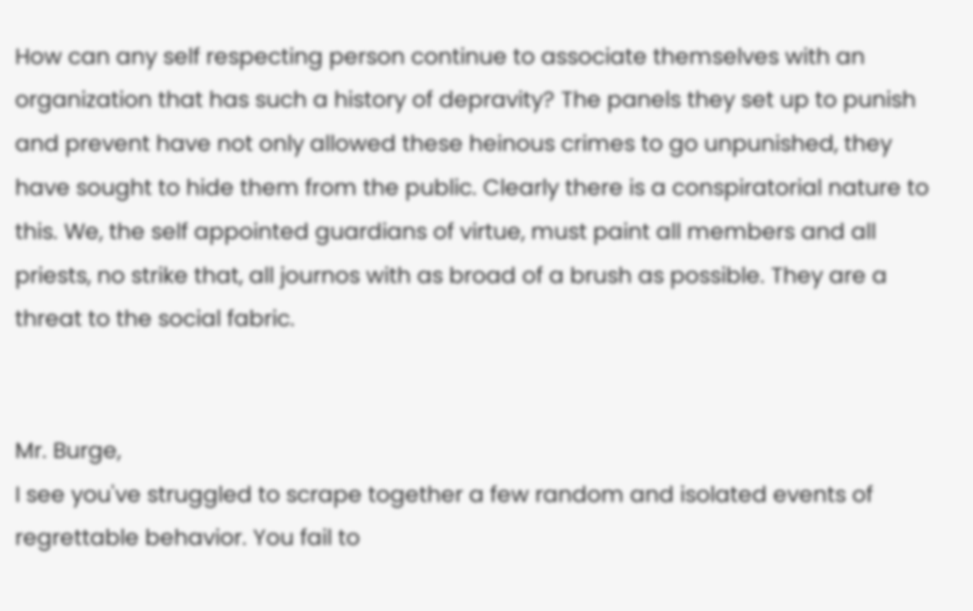How can any self respecting person continue to associate themselves with an organization that has such a history of depravity? The panels they set up to punish and prevent have not only allowed these heinous crimes to go unpunished, they have sought to hide them from the public. Clearly there is a conspiratorial nature to this. We, the self appointed guardians of virtue, must paint all members and all priests, no strike that, all journos with as broad of a brush as possible. They are a threat to the social fabric.


Mr. Burge,
I see you've struggled to scrape together a few random and isolated events of regrettable behavior. You fail to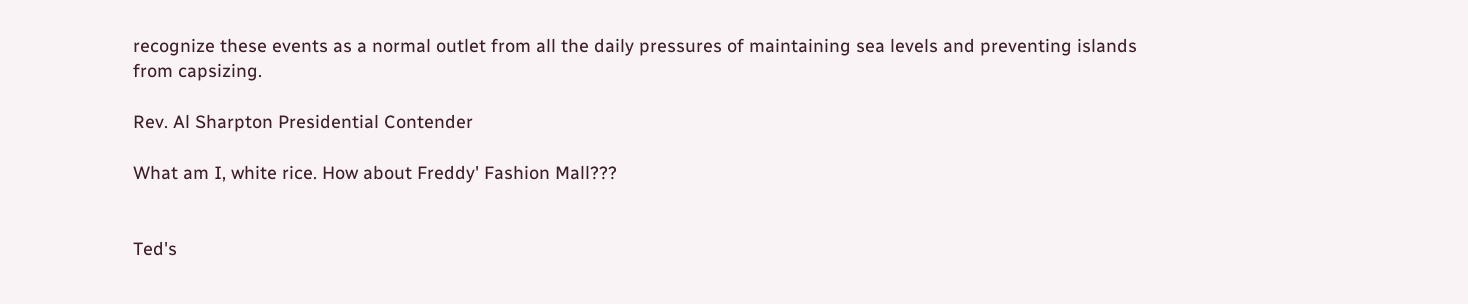recognize these events as a normal outlet from all the daily pressures of maintaining sea levels and preventing islands from capsizing.

Rev. Al Sharpton Presidential Contender

What am I, white rice. How about Freddy' Fashion Mall???


Ted's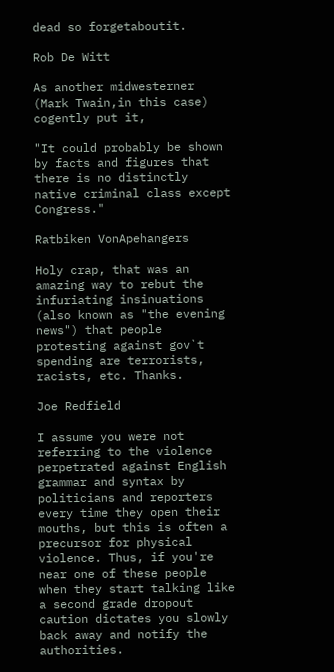dead so forgetaboutit.

Rob De Witt

As another midwesterner (Mark Twain,in this case) cogently put it,

"It could probably be shown by facts and figures that there is no distinctly native criminal class except Congress."

Ratbiken VonApehangers

Holy crap, that was an amazing way to rebut the infuriating insinuations (also known as "the evening news") that people protesting against gov`t spending are terrorists, racists, etc. Thanks.

Joe Redfield

I assume you were not referring to the violence perpetrated against English grammar and syntax by politicians and reporters every time they open their mouths, but this is often a precursor for physical violence. Thus, if you're near one of these people when they start talking like a second grade dropout caution dictates you slowly back away and notify the authorities.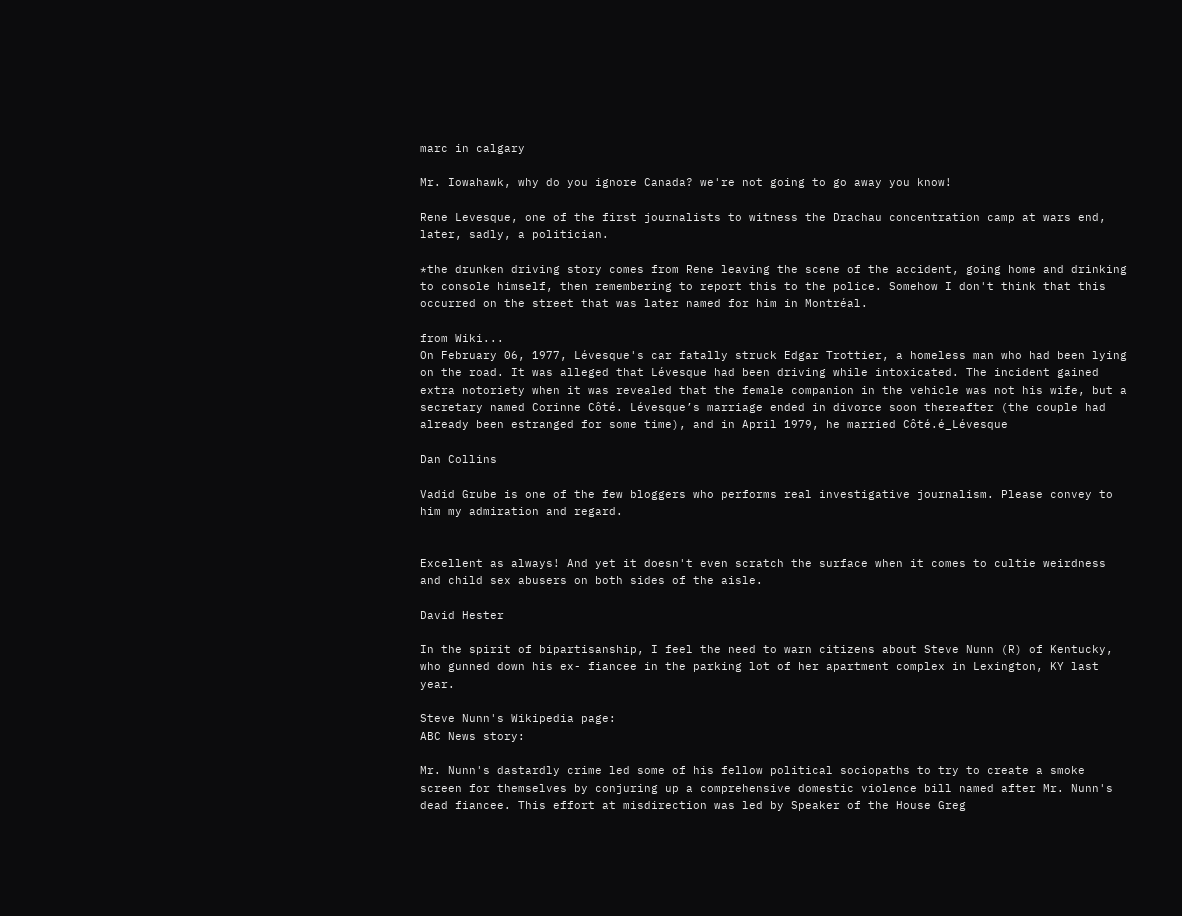marc in calgary

Mr. Iowahawk, why do you ignore Canada? we're not going to go away you know!

Rene Levesque, one of the first journalists to witness the Drachau concentration camp at wars end, later, sadly, a politician.

*the drunken driving story comes from Rene leaving the scene of the accident, going home and drinking to console himself, then remembering to report this to the police. Somehow I don't think that this occurred on the street that was later named for him in Montréal.

from Wiki...
On February 06, 1977, Lévesque's car fatally struck Edgar Trottier, a homeless man who had been lying on the road. It was alleged that Lévesque had been driving while intoxicated. The incident gained extra notoriety when it was revealed that the female companion in the vehicle was not his wife, but a secretary named Corinne Côté. Lévesque’s marriage ended in divorce soon thereafter (the couple had already been estranged for some time), and in April 1979, he married Côté.é_Lévesque

Dan Collins

Vadid Grube is one of the few bloggers who performs real investigative journalism. Please convey to him my admiration and regard.


Excellent as always! And yet it doesn't even scratch the surface when it comes to cultie weirdness and child sex abusers on both sides of the aisle.

David Hester

In the spirit of bipartisanship, I feel the need to warn citizens about Steve Nunn (R) of Kentucky, who gunned down his ex- fiancee in the parking lot of her apartment complex in Lexington, KY last year.

Steve Nunn's Wikipedia page:
ABC News story:

Mr. Nunn's dastardly crime led some of his fellow political sociopaths to try to create a smoke screen for themselves by conjuring up a comprehensive domestic violence bill named after Mr. Nunn's dead fiancee. This effort at misdirection was led by Speaker of the House Greg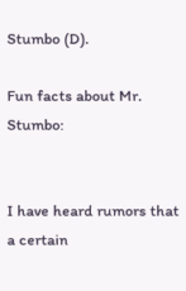Stumbo (D).

Fun facts about Mr. Stumbo:


I have heard rumors that a certain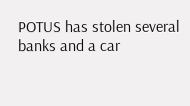POTUS has stolen several banks and a car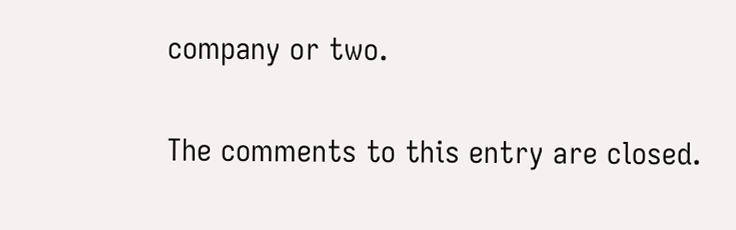company or two.

The comments to this entry are closed.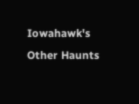Iowahawk's Other Haunts